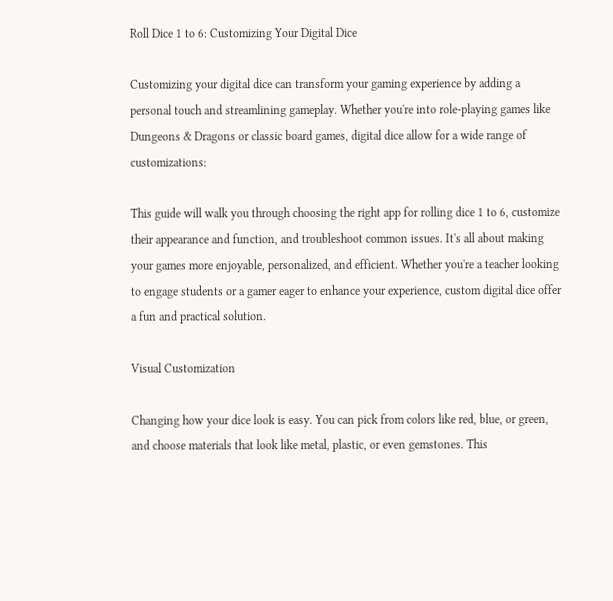Roll Dice 1 to 6: Customizing Your Digital Dice

Customizing your digital dice can transform your gaming experience by adding a personal touch and streamlining gameplay. Whether you're into role-playing games like Dungeons & Dragons or classic board games, digital dice allow for a wide range of customizations:

This guide will walk you through choosing the right app for rolling dice 1 to 6, customize their appearance and function, and troubleshoot common issues. It's all about making your games more enjoyable, personalized, and efficient. Whether you're a teacher looking to engage students or a gamer eager to enhance your experience, custom digital dice offer a fun and practical solution.

Visual Customization

Changing how your dice look is easy. You can pick from colors like red, blue, or green, and choose materials that look like metal, plastic, or even gemstones. This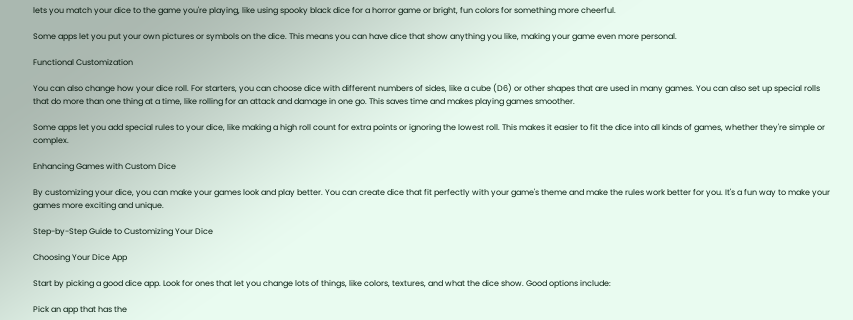lets you match your dice to the game you're playing, like using spooky black dice for a horror game or bright, fun colors for something more cheerful.

Some apps let you put your own pictures or symbols on the dice. This means you can have dice that show anything you like, making your game even more personal.

Functional Customization

You can also change how your dice roll. For starters, you can choose dice with different numbers of sides, like a cube (D6) or other shapes that are used in many games. You can also set up special rolls that do more than one thing at a time, like rolling for an attack and damage in one go. This saves time and makes playing games smoother.

Some apps let you add special rules to your dice, like making a high roll count for extra points or ignoring the lowest roll. This makes it easier to fit the dice into all kinds of games, whether they're simple or complex.

Enhancing Games with Custom Dice

By customizing your dice, you can make your games look and play better. You can create dice that fit perfectly with your game's theme and make the rules work better for you. It's a fun way to make your games more exciting and unique.

Step-by-Step Guide to Customizing Your Dice

Choosing Your Dice App

Start by picking a good dice app. Look for ones that let you change lots of things, like colors, textures, and what the dice show. Good options include:

Pick an app that has the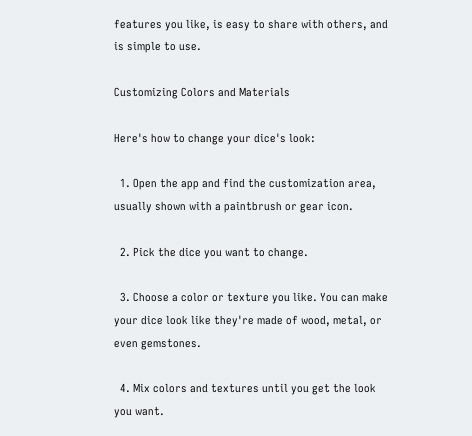features you like, is easy to share with others, and is simple to use.

Customizing Colors and Materials

Here's how to change your dice's look:

  1. Open the app and find the customization area, usually shown with a paintbrush or gear icon.

  2. Pick the dice you want to change.

  3. Choose a color or texture you like. You can make your dice look like they're made of wood, metal, or even gemstones.

  4. Mix colors and textures until you get the look you want.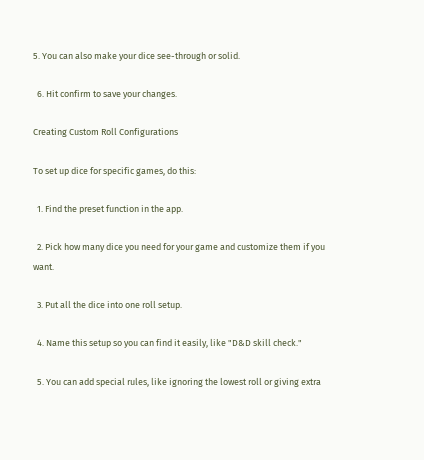5. You can also make your dice see-through or solid.

  6. Hit confirm to save your changes.

Creating Custom Roll Configurations

To set up dice for specific games, do this:

  1. Find the preset function in the app.

  2. Pick how many dice you need for your game and customize them if you want.

  3. Put all the dice into one roll setup.

  4. Name this setup so you can find it easily, like "D&D skill check."

  5. You can add special rules, like ignoring the lowest roll or giving extra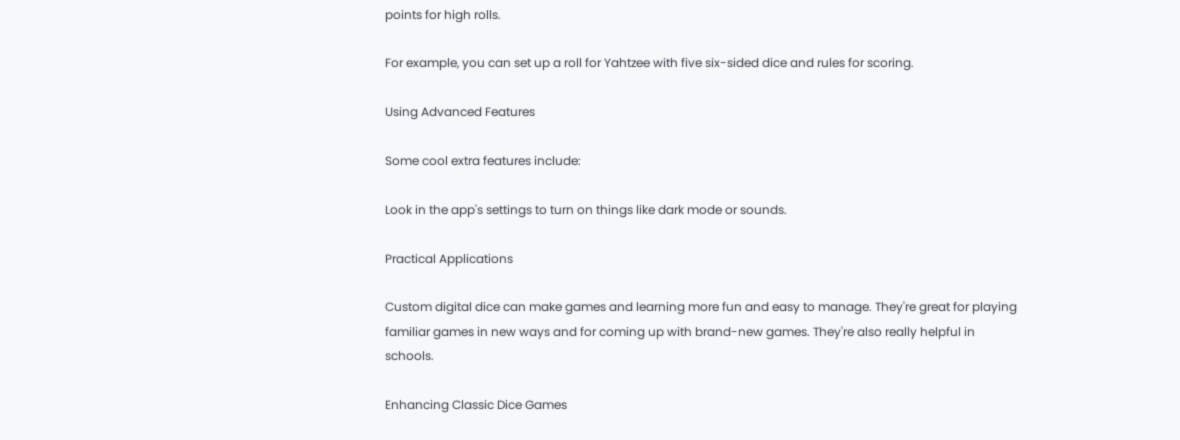points for high rolls.

For example, you can set up a roll for Yahtzee with five six-sided dice and rules for scoring.

Using Advanced Features

Some cool extra features include:

Look in the app's settings to turn on things like dark mode or sounds.

Practical Applications

Custom digital dice can make games and learning more fun and easy to manage. They're great for playing familiar games in new ways and for coming up with brand-new games. They're also really helpful in schools.

Enhancing Classic Dice Games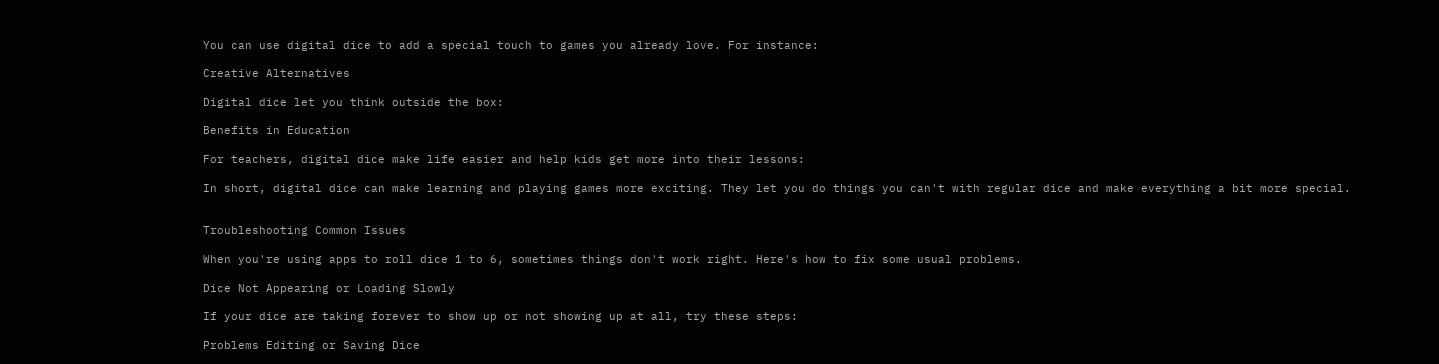You can use digital dice to add a special touch to games you already love. For instance:

Creative Alternatives

Digital dice let you think outside the box:

Benefits in Education

For teachers, digital dice make life easier and help kids get more into their lessons:

In short, digital dice can make learning and playing games more exciting. They let you do things you can't with regular dice and make everything a bit more special.


Troubleshooting Common Issues

When you're using apps to roll dice 1 to 6, sometimes things don't work right. Here's how to fix some usual problems.

Dice Not Appearing or Loading Slowly

If your dice are taking forever to show up or not showing up at all, try these steps:

Problems Editing or Saving Dice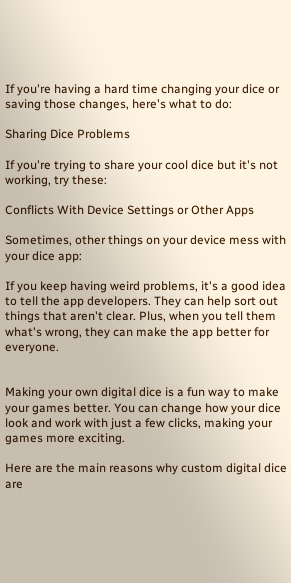If you're having a hard time changing your dice or saving those changes, here's what to do:

Sharing Dice Problems

If you're trying to share your cool dice but it's not working, try these:

Conflicts With Device Settings or Other Apps

Sometimes, other things on your device mess with your dice app:

If you keep having weird problems, it's a good idea to tell the app developers. They can help sort out things that aren't clear. Plus, when you tell them what's wrong, they can make the app better for everyone.


Making your own digital dice is a fun way to make your games better. You can change how your dice look and work with just a few clicks, making your games more exciting.

Here are the main reasons why custom digital dice are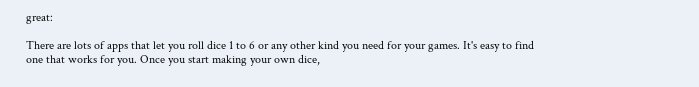great:

There are lots of apps that let you roll dice 1 to 6 or any other kind you need for your games. It's easy to find one that works for you. Once you start making your own dice,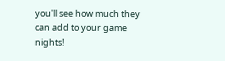you'll see how much they can add to your game nights!